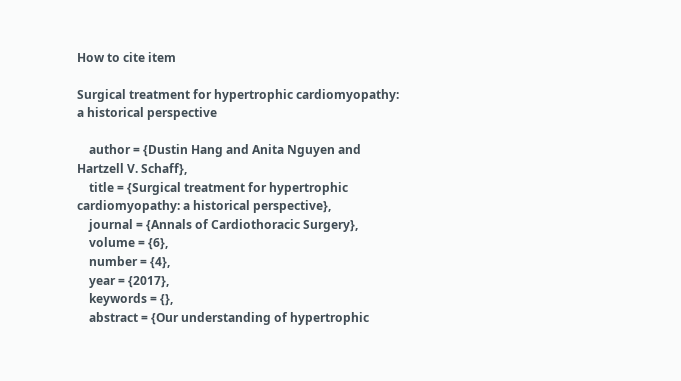How to cite item

Surgical treatment for hypertrophic cardiomyopathy: a historical perspective

    author = {Dustin Hang and Anita Nguyen and Hartzell V. Schaff},
    title = {Surgical treatment for hypertrophic cardiomyopathy: a historical perspective},
    journal = {Annals of Cardiothoracic Surgery},
    volume = {6},
    number = {4},
    year = {2017},
    keywords = {},
    abstract = {Our understanding of hypertrophic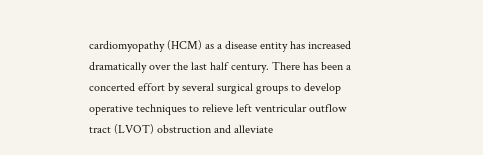cardiomyopathy (HCM) as a disease entity has increased dramatically over the last half century. There has been a concerted effort by several surgical groups to develop operative techniques to relieve left ventricular outflow tract (LVOT) obstruction and alleviate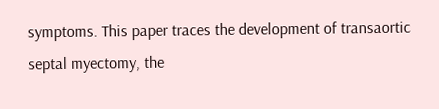symptoms. This paper traces the development of transaortic septal myectomy, the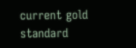current gold standard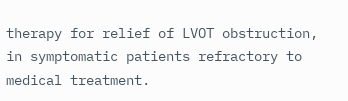therapy for relief of LVOT obstruction, in symptomatic patients refractory to medical treatment.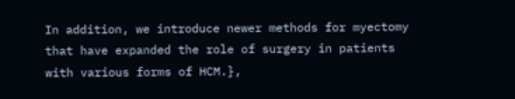In addition, we introduce newer methods for myectomy that have expanded the role of surgery in patients with various forms of HCM.},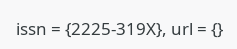issn = {2225-319X}, url = {}